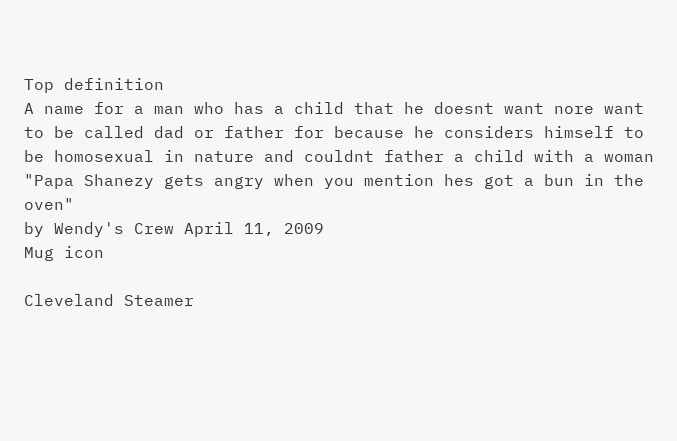Top definition
A name for a man who has a child that he doesnt want nore want to be called dad or father for because he considers himself to be homosexual in nature and couldnt father a child with a woman
"Papa Shanezy gets angry when you mention hes got a bun in the oven"
by Wendy's Crew April 11, 2009
Mug icon

Cleveland Steamer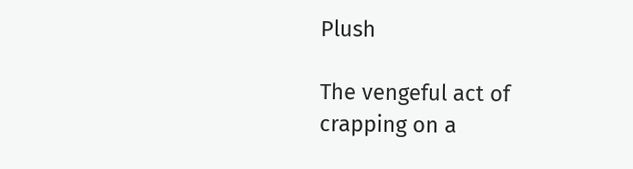Plush

The vengeful act of crapping on a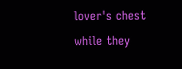lover's chest while they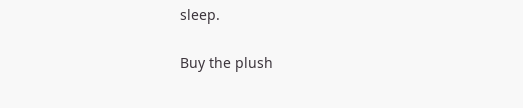sleep.

Buy the plush